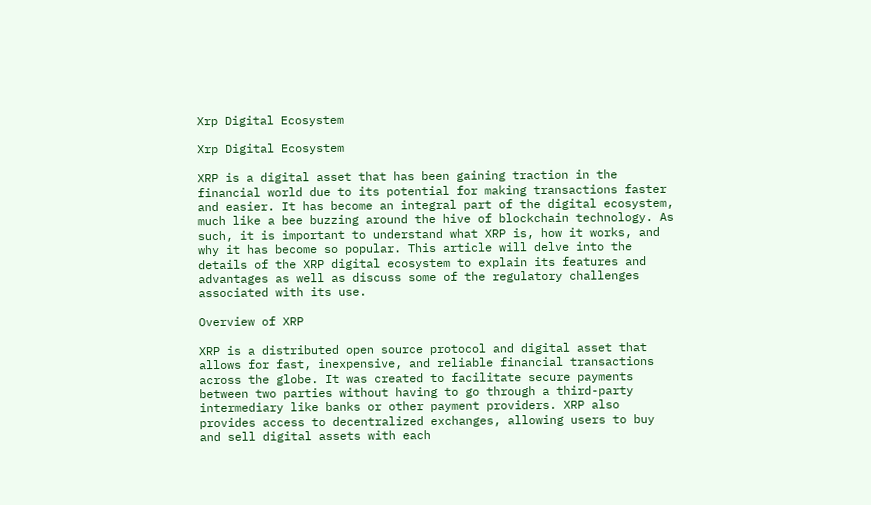Xrp Digital Ecosystem

Xrp Digital Ecosystem

XRP is a digital asset that has been gaining traction in the financial world due to its potential for making transactions faster and easier. It has become an integral part of the digital ecosystem, much like a bee buzzing around the hive of blockchain technology. As such, it is important to understand what XRP is, how it works, and why it has become so popular. This article will delve into the details of the XRP digital ecosystem to explain its features and advantages as well as discuss some of the regulatory challenges associated with its use.

Overview of XRP

XRP is a distributed open source protocol and digital asset that allows for fast, inexpensive, and reliable financial transactions across the globe. It was created to facilitate secure payments between two parties without having to go through a third-party intermediary like banks or other payment providers. XRP also provides access to decentralized exchanges, allowing users to buy and sell digital assets with each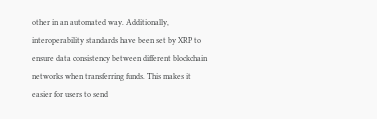other in an automated way. Additionally, interoperability standards have been set by XRP to ensure data consistency between different blockchain networks when transferring funds. This makes it easier for users to send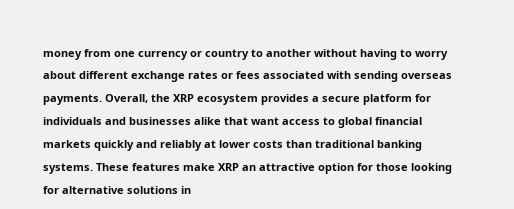money from one currency or country to another without having to worry about different exchange rates or fees associated with sending overseas payments. Overall, the XRP ecosystem provides a secure platform for individuals and businesses alike that want access to global financial markets quickly and reliably at lower costs than traditional banking systems. These features make XRP an attractive option for those looking for alternative solutions in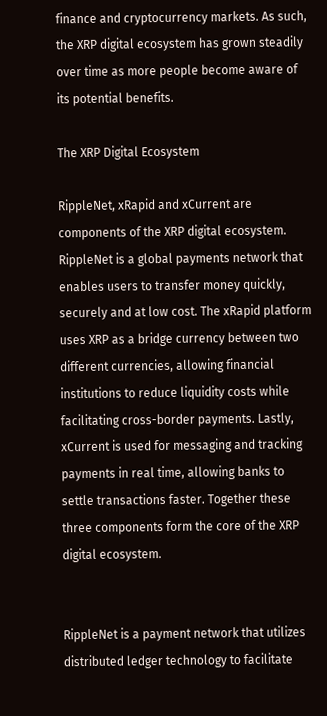finance and cryptocurrency markets. As such, the XRP digital ecosystem has grown steadily over time as more people become aware of its potential benefits.

The XRP Digital Ecosystem

RippleNet, xRapid and xCurrent are components of the XRP digital ecosystem. RippleNet is a global payments network that enables users to transfer money quickly, securely and at low cost. The xRapid platform uses XRP as a bridge currency between two different currencies, allowing financial institutions to reduce liquidity costs while facilitating cross-border payments. Lastly, xCurrent is used for messaging and tracking payments in real time, allowing banks to settle transactions faster. Together these three components form the core of the XRP digital ecosystem.


RippleNet is a payment network that utilizes distributed ledger technology to facilitate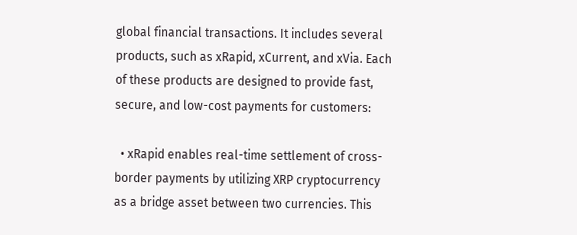global financial transactions. It includes several products, such as xRapid, xCurrent, and xVia. Each of these products are designed to provide fast, secure, and low-cost payments for customers:

  • xRapid enables real-time settlement of cross-border payments by utilizing XRP cryptocurrency as a bridge asset between two currencies. This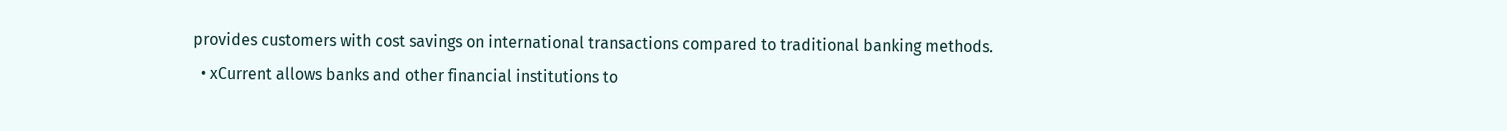provides customers with cost savings on international transactions compared to traditional banking methods.
  • xCurrent allows banks and other financial institutions to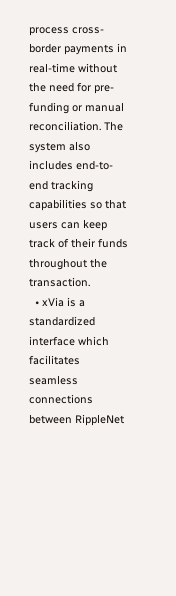process cross-border payments in real-time without the need for pre-funding or manual reconciliation. The system also includes end-to-end tracking capabilities so that users can keep track of their funds throughout the transaction.
  • xVia is a standardized interface which facilitates seamless connections between RippleNet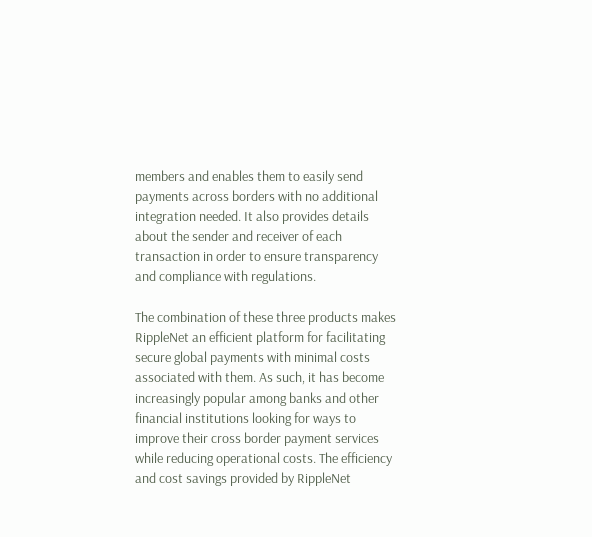members and enables them to easily send payments across borders with no additional integration needed. It also provides details about the sender and receiver of each transaction in order to ensure transparency and compliance with regulations.

The combination of these three products makes RippleNet an efficient platform for facilitating secure global payments with minimal costs associated with them. As such, it has become increasingly popular among banks and other financial institutions looking for ways to improve their cross border payment services while reducing operational costs. The efficiency and cost savings provided by RippleNet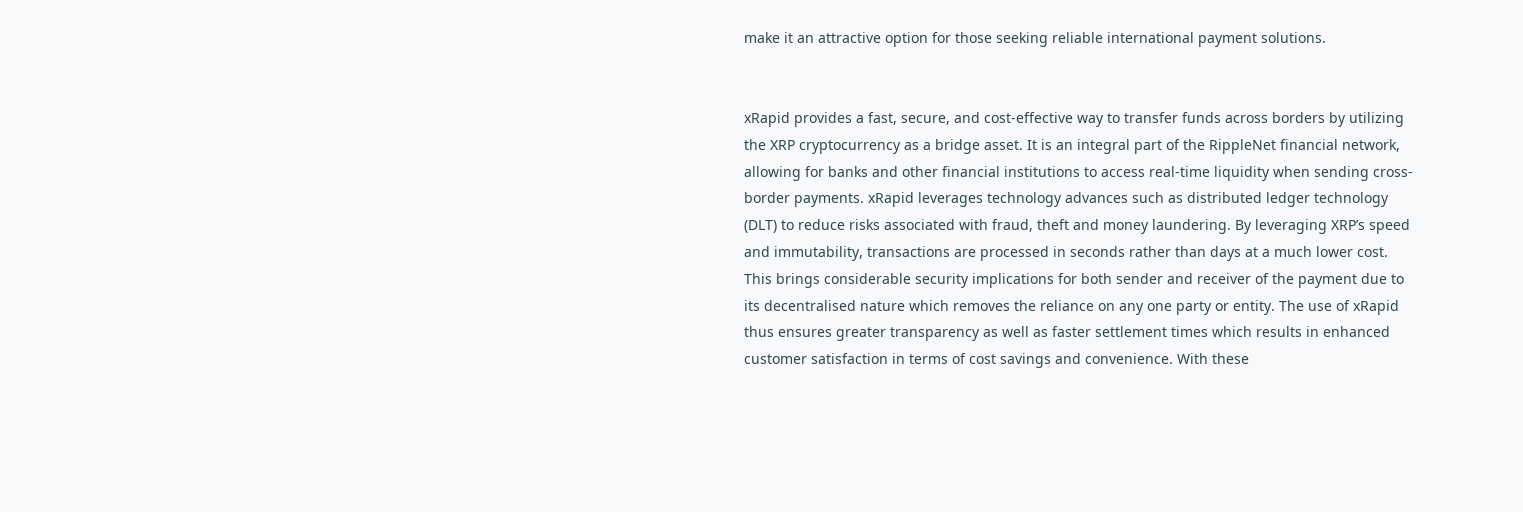make it an attractive option for those seeking reliable international payment solutions.


xRapid provides a fast, secure, and cost-effective way to transfer funds across borders by utilizing the XRP cryptocurrency as a bridge asset. It is an integral part of the RippleNet financial network, allowing for banks and other financial institutions to access real-time liquidity when sending cross-border payments. xRapid leverages technology advances such as distributed ledger technology (DLT) to reduce risks associated with fraud, theft and money laundering. By leveraging XRP’s speed and immutability, transactions are processed in seconds rather than days at a much lower cost. This brings considerable security implications for both sender and receiver of the payment due to its decentralised nature which removes the reliance on any one party or entity. The use of xRapid thus ensures greater transparency as well as faster settlement times which results in enhanced customer satisfaction in terms of cost savings and convenience. With these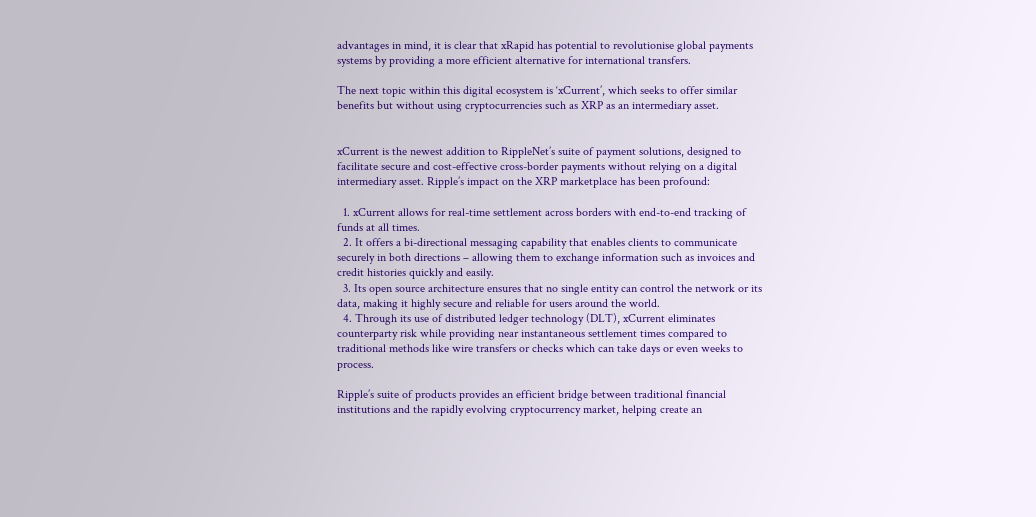advantages in mind, it is clear that xRapid has potential to revolutionise global payments systems by providing a more efficient alternative for international transfers.

The next topic within this digital ecosystem is ‘xCurrent’, which seeks to offer similar benefits but without using cryptocurrencies such as XRP as an intermediary asset.


xCurrent is the newest addition to RippleNet’s suite of payment solutions, designed to facilitate secure and cost-effective cross-border payments without relying on a digital intermediary asset. Ripple’s impact on the XRP marketplace has been profound:

  1. xCurrent allows for real-time settlement across borders with end-to-end tracking of funds at all times.
  2. It offers a bi-directional messaging capability that enables clients to communicate securely in both directions – allowing them to exchange information such as invoices and credit histories quickly and easily.
  3. Its open source architecture ensures that no single entity can control the network or its data, making it highly secure and reliable for users around the world.
  4. Through its use of distributed ledger technology (DLT), xCurrent eliminates counterparty risk while providing near instantaneous settlement times compared to traditional methods like wire transfers or checks which can take days or even weeks to process.

Ripple’s suite of products provides an efficient bridge between traditional financial institutions and the rapidly evolving cryptocurrency market, helping create an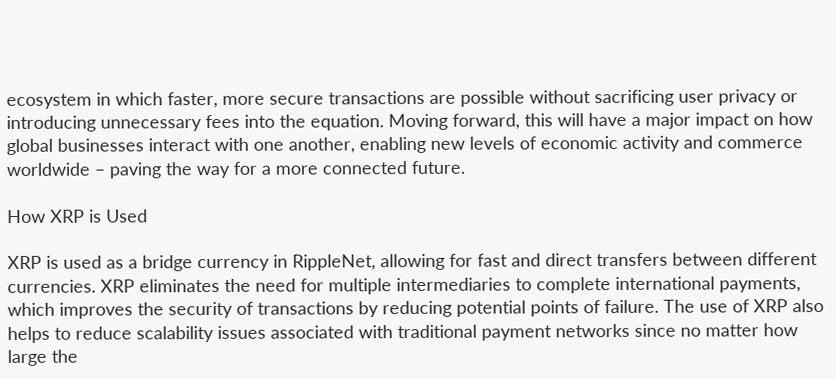ecosystem in which faster, more secure transactions are possible without sacrificing user privacy or introducing unnecessary fees into the equation. Moving forward, this will have a major impact on how global businesses interact with one another, enabling new levels of economic activity and commerce worldwide – paving the way for a more connected future.

How XRP is Used

XRP is used as a bridge currency in RippleNet, allowing for fast and direct transfers between different currencies. XRP eliminates the need for multiple intermediaries to complete international payments, which improves the security of transactions by reducing potential points of failure. The use of XRP also helps to reduce scalability issues associated with traditional payment networks since no matter how large the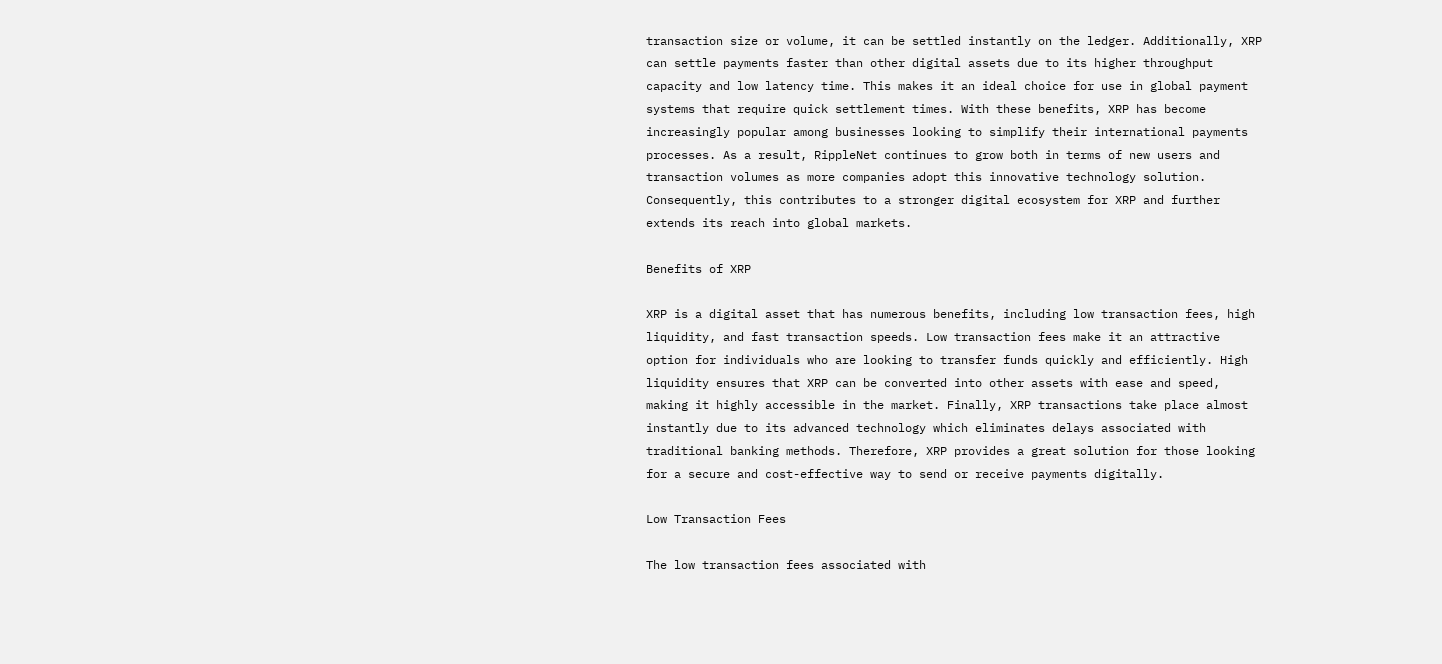transaction size or volume, it can be settled instantly on the ledger. Additionally, XRP can settle payments faster than other digital assets due to its higher throughput capacity and low latency time. This makes it an ideal choice for use in global payment systems that require quick settlement times. With these benefits, XRP has become increasingly popular among businesses looking to simplify their international payments processes. As a result, RippleNet continues to grow both in terms of new users and transaction volumes as more companies adopt this innovative technology solution. Consequently, this contributes to a stronger digital ecosystem for XRP and further extends its reach into global markets.

Benefits of XRP

XRP is a digital asset that has numerous benefits, including low transaction fees, high liquidity, and fast transaction speeds. Low transaction fees make it an attractive option for individuals who are looking to transfer funds quickly and efficiently. High liquidity ensures that XRP can be converted into other assets with ease and speed, making it highly accessible in the market. Finally, XRP transactions take place almost instantly due to its advanced technology which eliminates delays associated with traditional banking methods. Therefore, XRP provides a great solution for those looking for a secure and cost-effective way to send or receive payments digitally.

Low Transaction Fees

The low transaction fees associated with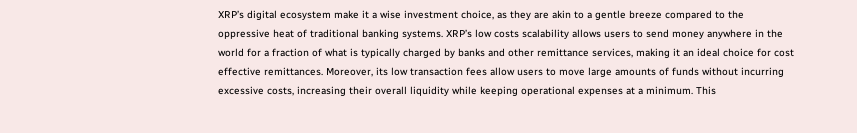XRP’s digital ecosystem make it a wise investment choice, as they are akin to a gentle breeze compared to the oppressive heat of traditional banking systems. XRP’s low costs scalability allows users to send money anywhere in the world for a fraction of what is typically charged by banks and other remittance services, making it an ideal choice for cost effective remittances. Moreover, its low transaction fees allow users to move large amounts of funds without incurring excessive costs, increasing their overall liquidity while keeping operational expenses at a minimum. This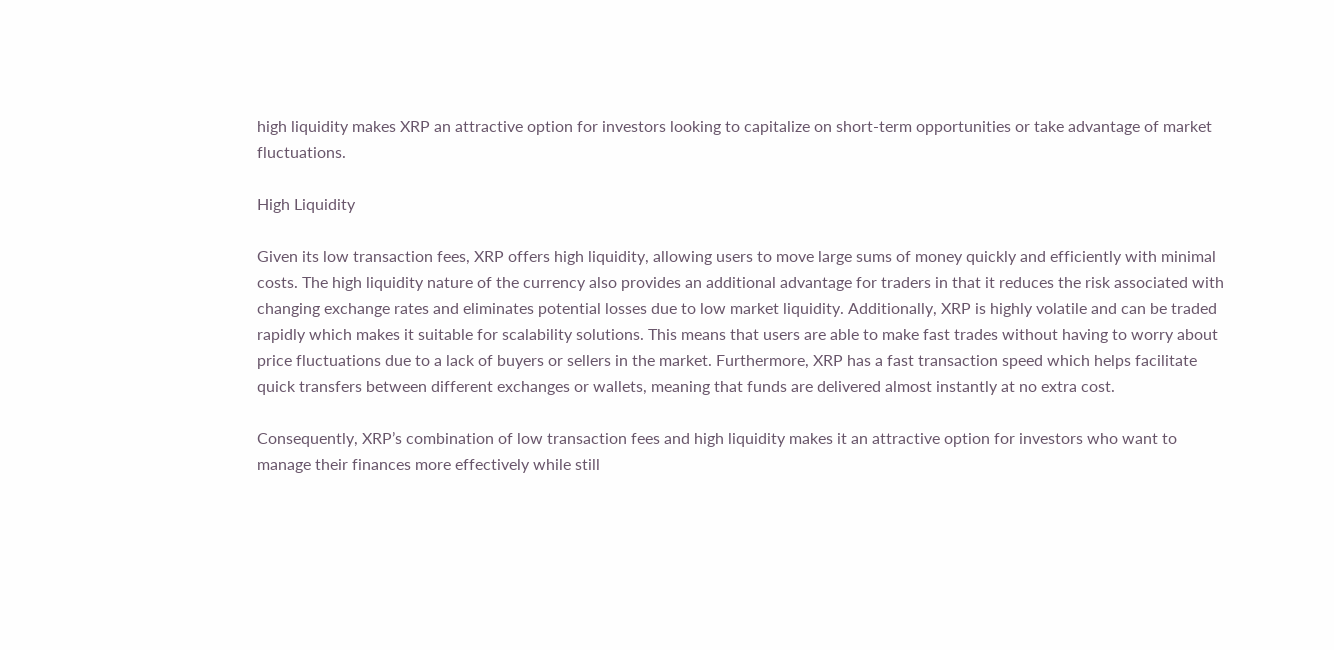high liquidity makes XRP an attractive option for investors looking to capitalize on short-term opportunities or take advantage of market fluctuations.

High Liquidity

Given its low transaction fees, XRP offers high liquidity, allowing users to move large sums of money quickly and efficiently with minimal costs. The high liquidity nature of the currency also provides an additional advantage for traders in that it reduces the risk associated with changing exchange rates and eliminates potential losses due to low market liquidity. Additionally, XRP is highly volatile and can be traded rapidly which makes it suitable for scalability solutions. This means that users are able to make fast trades without having to worry about price fluctuations due to a lack of buyers or sellers in the market. Furthermore, XRP has a fast transaction speed which helps facilitate quick transfers between different exchanges or wallets, meaning that funds are delivered almost instantly at no extra cost.

Consequently, XRP’s combination of low transaction fees and high liquidity makes it an attractive option for investors who want to manage their finances more effectively while still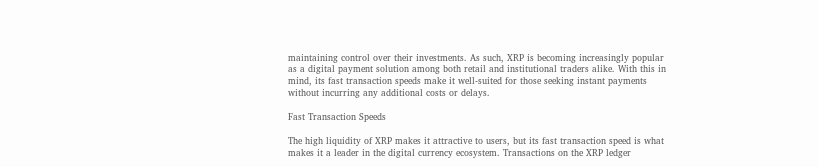maintaining control over their investments. As such, XRP is becoming increasingly popular as a digital payment solution among both retail and institutional traders alike. With this in mind, its fast transaction speeds make it well-suited for those seeking instant payments without incurring any additional costs or delays.

Fast Transaction Speeds

The high liquidity of XRP makes it attractive to users, but its fast transaction speed is what makes it a leader in the digital currency ecosystem. Transactions on the XRP ledger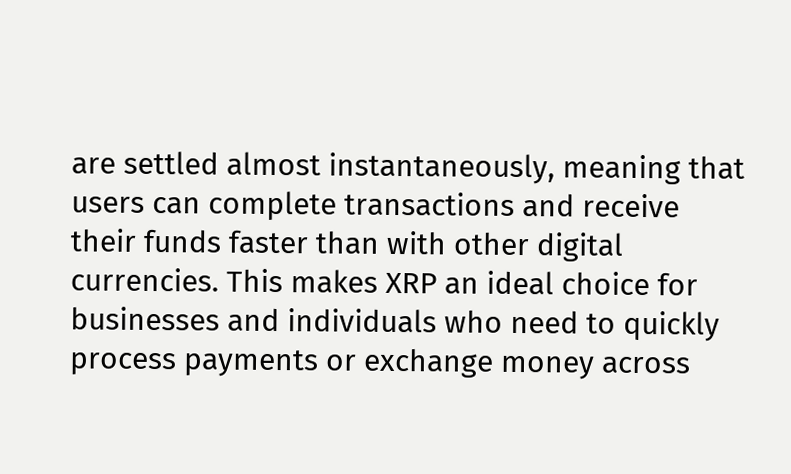are settled almost instantaneously, meaning that users can complete transactions and receive their funds faster than with other digital currencies. This makes XRP an ideal choice for businesses and individuals who need to quickly process payments or exchange money across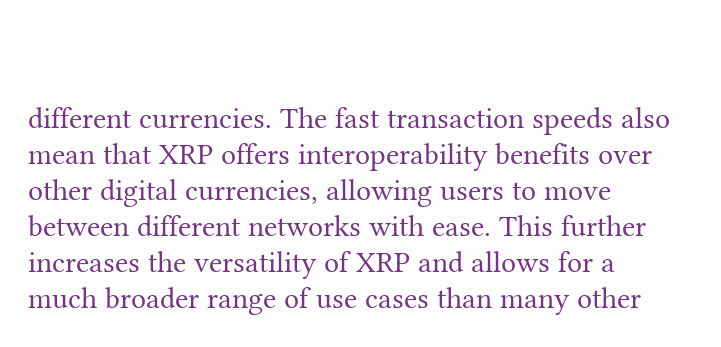different currencies. The fast transaction speeds also mean that XRP offers interoperability benefits over other digital currencies, allowing users to move between different networks with ease. This further increases the versatility of XRP and allows for a much broader range of use cases than many other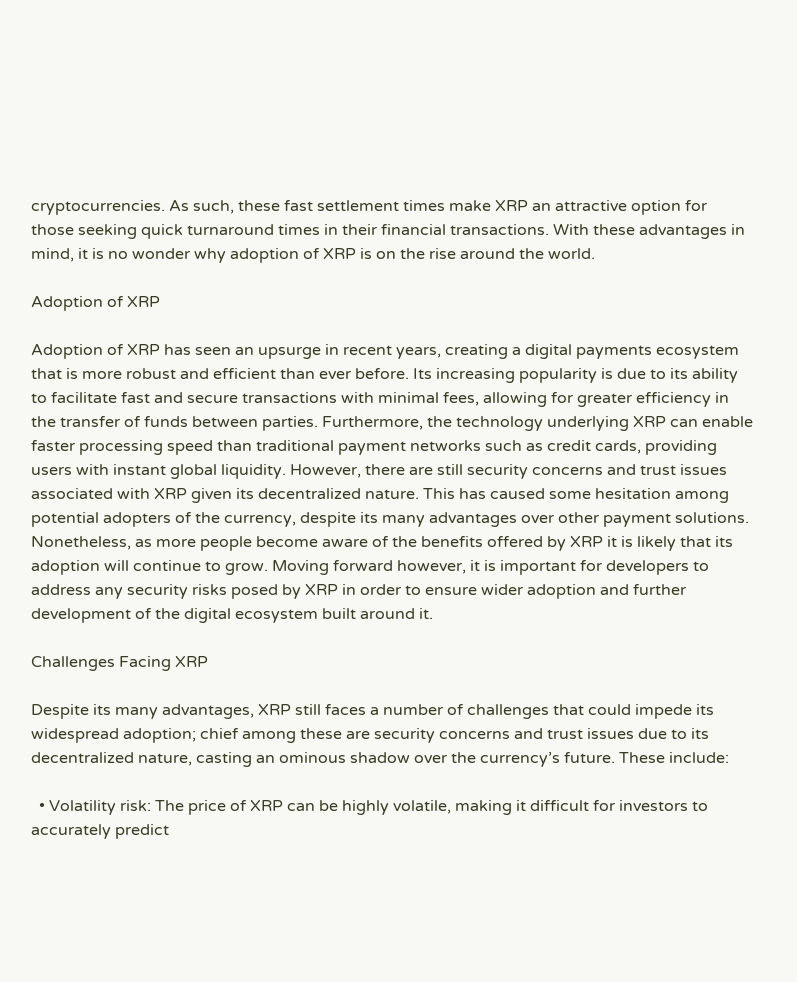cryptocurrencies. As such, these fast settlement times make XRP an attractive option for those seeking quick turnaround times in their financial transactions. With these advantages in mind, it is no wonder why adoption of XRP is on the rise around the world.

Adoption of XRP

Adoption of XRP has seen an upsurge in recent years, creating a digital payments ecosystem that is more robust and efficient than ever before. Its increasing popularity is due to its ability to facilitate fast and secure transactions with minimal fees, allowing for greater efficiency in the transfer of funds between parties. Furthermore, the technology underlying XRP can enable faster processing speed than traditional payment networks such as credit cards, providing users with instant global liquidity. However, there are still security concerns and trust issues associated with XRP given its decentralized nature. This has caused some hesitation among potential adopters of the currency, despite its many advantages over other payment solutions. Nonetheless, as more people become aware of the benefits offered by XRP it is likely that its adoption will continue to grow. Moving forward however, it is important for developers to address any security risks posed by XRP in order to ensure wider adoption and further development of the digital ecosystem built around it.

Challenges Facing XRP

Despite its many advantages, XRP still faces a number of challenges that could impede its widespread adoption; chief among these are security concerns and trust issues due to its decentralized nature, casting an ominous shadow over the currency’s future. These include:

  • Volatility risk: The price of XRP can be highly volatile, making it difficult for investors to accurately predict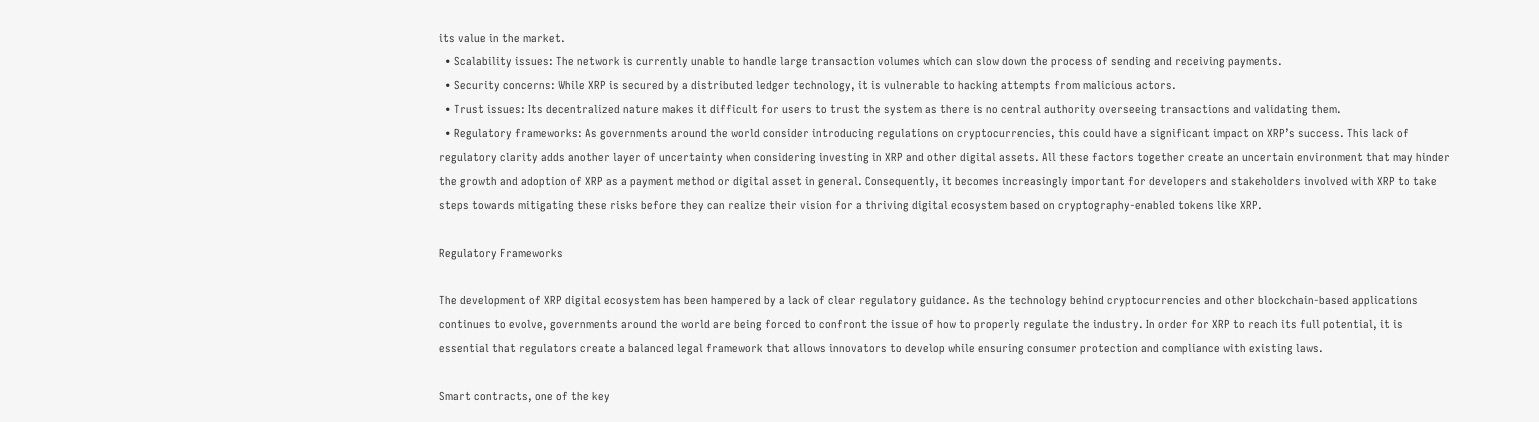its value in the market.
  • Scalability issues: The network is currently unable to handle large transaction volumes which can slow down the process of sending and receiving payments.
  • Security concerns: While XRP is secured by a distributed ledger technology, it is vulnerable to hacking attempts from malicious actors.
  • Trust issues: Its decentralized nature makes it difficult for users to trust the system as there is no central authority overseeing transactions and validating them.
  • Regulatory frameworks: As governments around the world consider introducing regulations on cryptocurrencies, this could have a significant impact on XRP’s success. This lack of regulatory clarity adds another layer of uncertainty when considering investing in XRP and other digital assets. All these factors together create an uncertain environment that may hinder the growth and adoption of XRP as a payment method or digital asset in general. Consequently, it becomes increasingly important for developers and stakeholders involved with XRP to take steps towards mitigating these risks before they can realize their vision for a thriving digital ecosystem based on cryptography-enabled tokens like XRP.

Regulatory Frameworks

The development of XRP digital ecosystem has been hampered by a lack of clear regulatory guidance. As the technology behind cryptocurrencies and other blockchain-based applications continues to evolve, governments around the world are being forced to confront the issue of how to properly regulate the industry. In order for XRP to reach its full potential, it is essential that regulators create a balanced legal framework that allows innovators to develop while ensuring consumer protection and compliance with existing laws.

Smart contracts, one of the key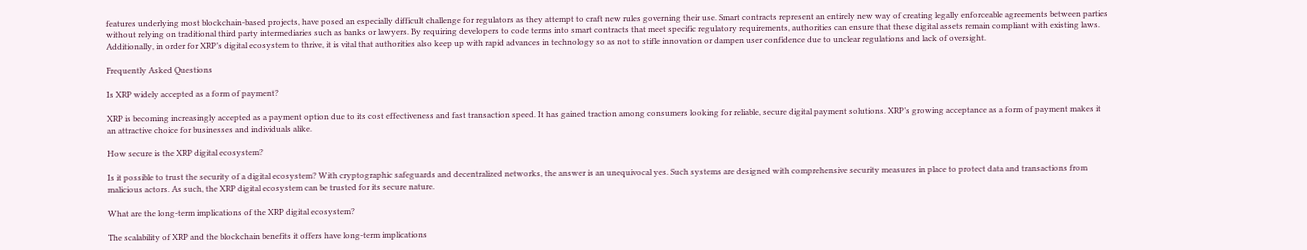features underlying most blockchain-based projects, have posed an especially difficult challenge for regulators as they attempt to craft new rules governing their use. Smart contracts represent an entirely new way of creating legally enforceable agreements between parties without relying on traditional third party intermediaries such as banks or lawyers. By requiring developers to code terms into smart contracts that meet specific regulatory requirements, authorities can ensure that these digital assets remain compliant with existing laws. Additionally, in order for XRP’s digital ecosystem to thrive, it is vital that authorities also keep up with rapid advances in technology so as not to stifle innovation or dampen user confidence due to unclear regulations and lack of oversight.

Frequently Asked Questions

Is XRP widely accepted as a form of payment?

XRP is becoming increasingly accepted as a payment option due to its cost effectiveness and fast transaction speed. It has gained traction among consumers looking for reliable, secure digital payment solutions. XRP’s growing acceptance as a form of payment makes it an attractive choice for businesses and individuals alike.

How secure is the XRP digital ecosystem?

Is it possible to trust the security of a digital ecosystem? With cryptographic safeguards and decentralized networks, the answer is an unequivocal yes. Such systems are designed with comprehensive security measures in place to protect data and transactions from malicious actors. As such, the XRP digital ecosystem can be trusted for its secure nature.

What are the long-term implications of the XRP digital ecosystem?

The scalability of XRP and the blockchain benefits it offers have long-term implications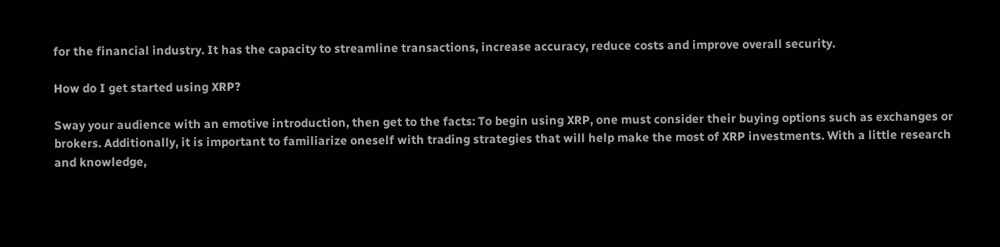for the financial industry. It has the capacity to streamline transactions, increase accuracy, reduce costs and improve overall security.

How do I get started using XRP?

Sway your audience with an emotive introduction, then get to the facts: To begin using XRP, one must consider their buying options such as exchanges or brokers. Additionally, it is important to familiarize oneself with trading strategies that will help make the most of XRP investments. With a little research and knowledge,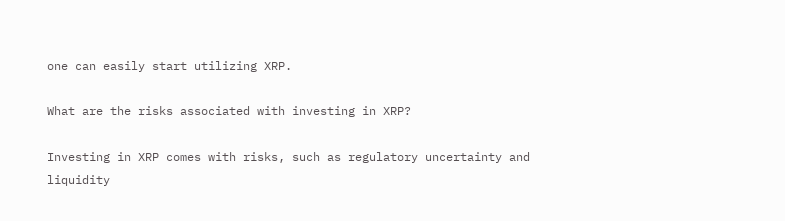one can easily start utilizing XRP.

What are the risks associated with investing in XRP?

Investing in XRP comes with risks, such as regulatory uncertainty and liquidity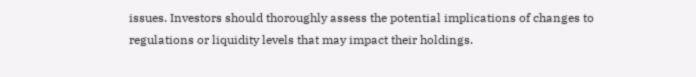issues. Investors should thoroughly assess the potential implications of changes to regulations or liquidity levels that may impact their holdings.